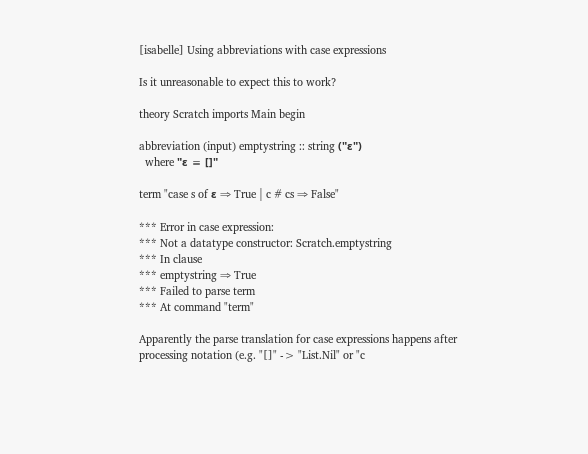[isabelle] Using abbreviations with case expressions

Is it unreasonable to expect this to work?

theory Scratch imports Main begin

abbreviation (input) emptystring :: string ("ε")
  where "ε ≡ []"

term "case s of ε ⇒ True | c # cs ⇒ False"

*** Error in case expression:
*** Not a datatype constructor: Scratch.emptystring
*** In clause
*** emptystring ⇒ True
*** Failed to parse term
*** At command "term"

Apparently the parse translation for case expressions happens after
processing notation (e.g. "[]" -> "List.Nil" or "c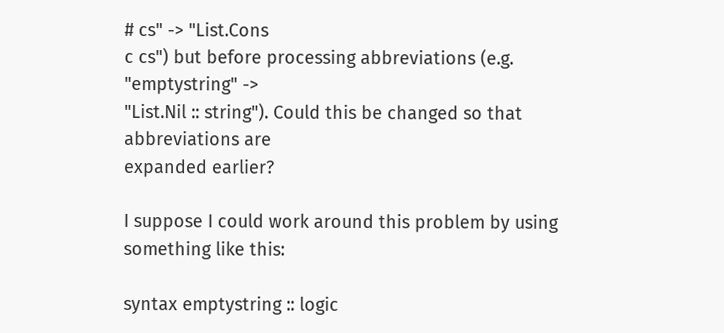# cs" -> "List.Cons
c cs") but before processing abbreviations (e.g. "emptystring" ->
"List.Nil :: string"). Could this be changed so that abbreviations are
expanded earlier?

I suppose I could work around this problem by using something like this:

syntax emptystring :: logic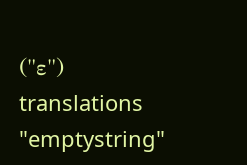("ε")
translations "emptystring"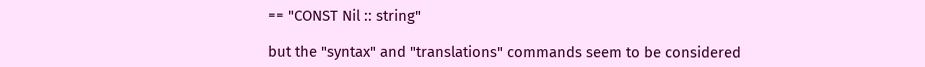== "CONST Nil :: string"

but the "syntax" and "translations" commands seem to be considered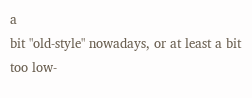a
bit "old-style" nowadays, or at least a bit too low-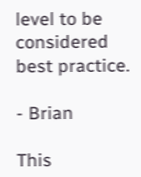level to be
considered best practice.

- Brian

This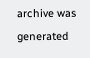archive was generated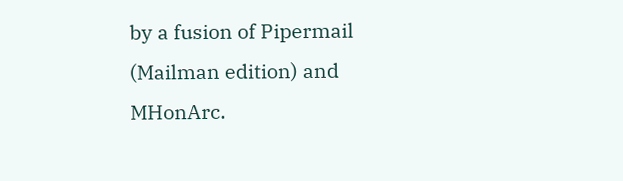by a fusion of Pipermail (Mailman edition) and MHonArc.